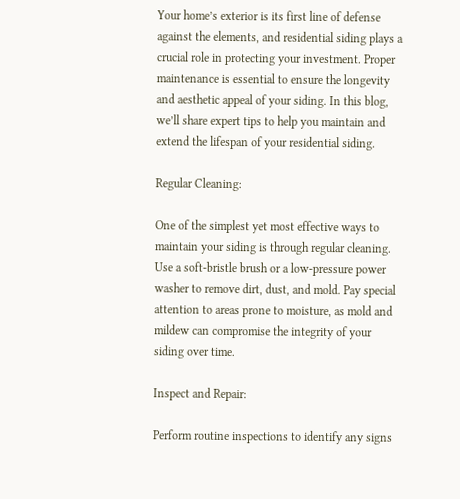Your home’s exterior is its first line of defense against the elements, and residential siding plays a crucial role in protecting your investment. Proper maintenance is essential to ensure the longevity and aesthetic appeal of your siding. In this blog, we’ll share expert tips to help you maintain and extend the lifespan of your residential siding.

Regular Cleaning:

One of the simplest yet most effective ways to maintain your siding is through regular cleaning. Use a soft-bristle brush or a low-pressure power washer to remove dirt, dust, and mold. Pay special attention to areas prone to moisture, as mold and mildew can compromise the integrity of your siding over time.

Inspect and Repair:

Perform routine inspections to identify any signs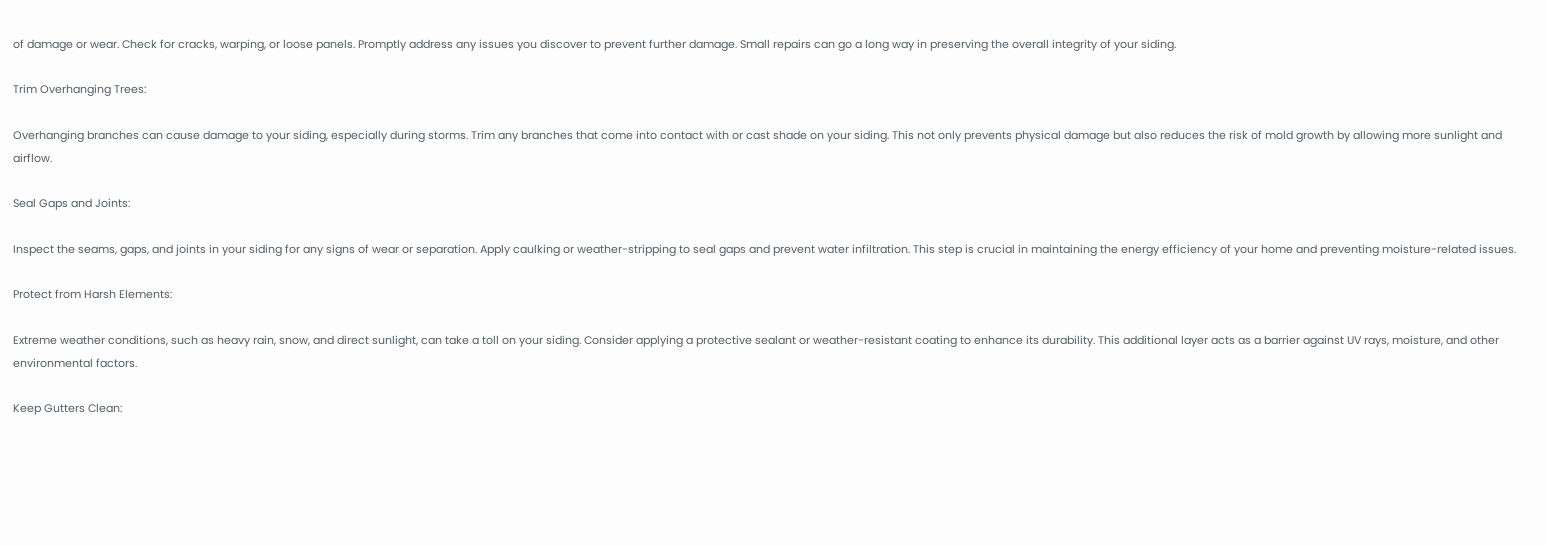of damage or wear. Check for cracks, warping, or loose panels. Promptly address any issues you discover to prevent further damage. Small repairs can go a long way in preserving the overall integrity of your siding.

Trim Overhanging Trees:

Overhanging branches can cause damage to your siding, especially during storms. Trim any branches that come into contact with or cast shade on your siding. This not only prevents physical damage but also reduces the risk of mold growth by allowing more sunlight and airflow.

Seal Gaps and Joints:

Inspect the seams, gaps, and joints in your siding for any signs of wear or separation. Apply caulking or weather-stripping to seal gaps and prevent water infiltration. This step is crucial in maintaining the energy efficiency of your home and preventing moisture-related issues.

Protect from Harsh Elements:

Extreme weather conditions, such as heavy rain, snow, and direct sunlight, can take a toll on your siding. Consider applying a protective sealant or weather-resistant coating to enhance its durability. This additional layer acts as a barrier against UV rays, moisture, and other environmental factors.

Keep Gutters Clean: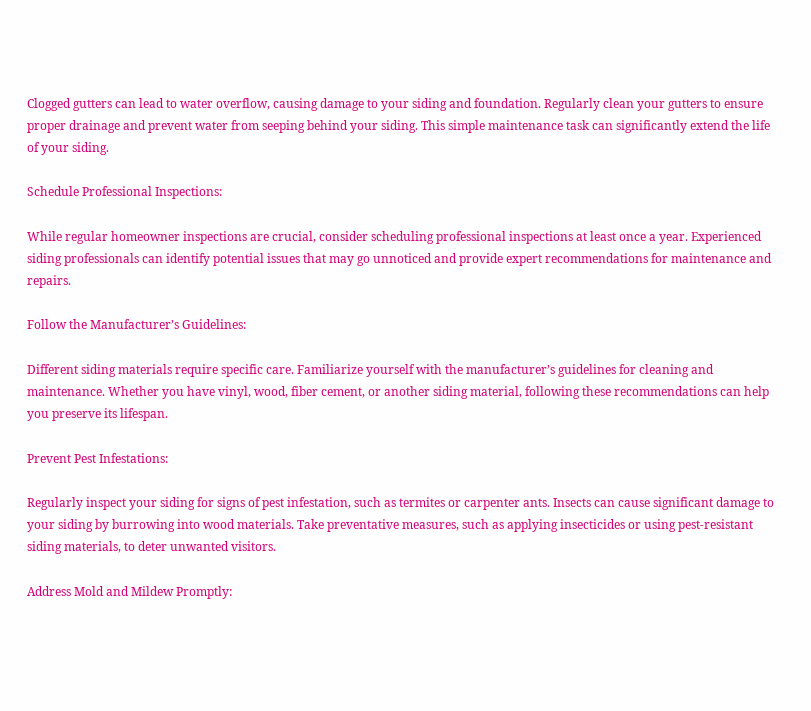Clogged gutters can lead to water overflow, causing damage to your siding and foundation. Regularly clean your gutters to ensure proper drainage and prevent water from seeping behind your siding. This simple maintenance task can significantly extend the life of your siding.

Schedule Professional Inspections:

While regular homeowner inspections are crucial, consider scheduling professional inspections at least once a year. Experienced siding professionals can identify potential issues that may go unnoticed and provide expert recommendations for maintenance and repairs.

Follow the Manufacturer’s Guidelines:

Different siding materials require specific care. Familiarize yourself with the manufacturer’s guidelines for cleaning and maintenance. Whether you have vinyl, wood, fiber cement, or another siding material, following these recommendations can help you preserve its lifespan.

Prevent Pest Infestations:

Regularly inspect your siding for signs of pest infestation, such as termites or carpenter ants. Insects can cause significant damage to your siding by burrowing into wood materials. Take preventative measures, such as applying insecticides or using pest-resistant siding materials, to deter unwanted visitors.

Address Mold and Mildew Promptly: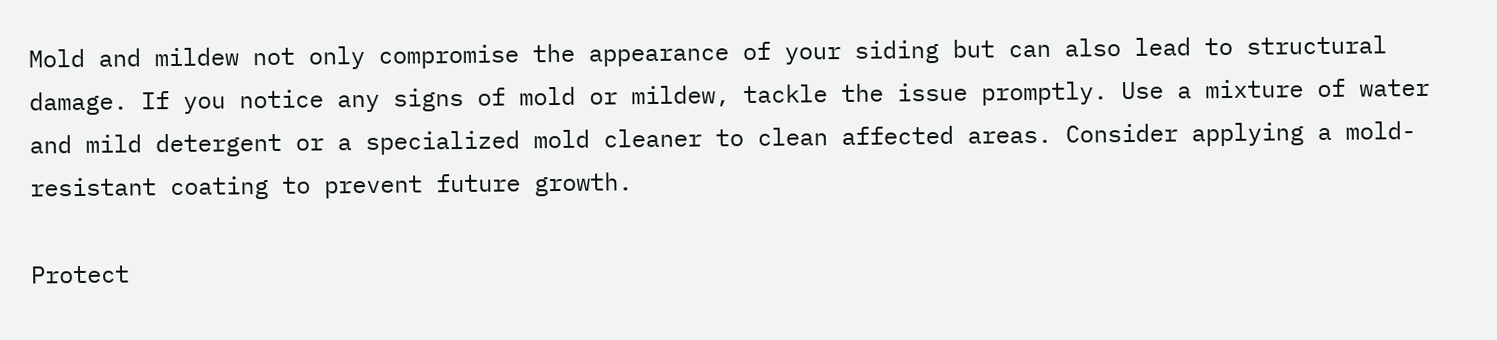Mold and mildew not only compromise the appearance of your siding but can also lead to structural damage. If you notice any signs of mold or mildew, tackle the issue promptly. Use a mixture of water and mild detergent or a specialized mold cleaner to clean affected areas. Consider applying a mold-resistant coating to prevent future growth.

Protect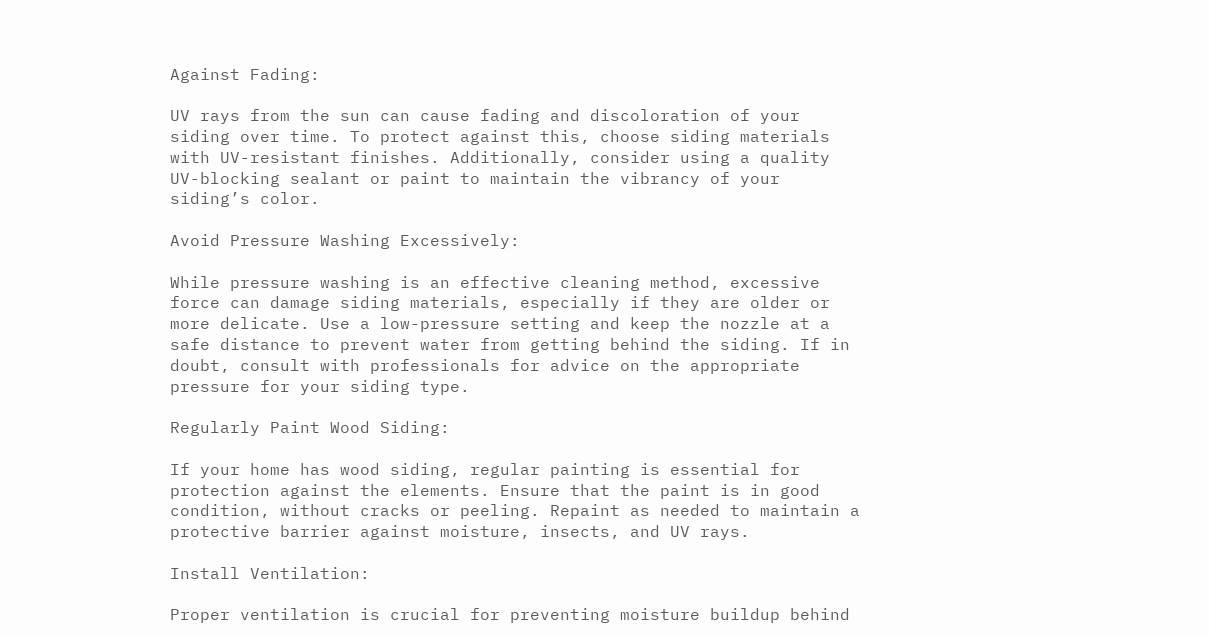Against Fading:

UV rays from the sun can cause fading and discoloration of your siding over time. To protect against this, choose siding materials with UV-resistant finishes. Additionally, consider using a quality UV-blocking sealant or paint to maintain the vibrancy of your siding’s color.

Avoid Pressure Washing Excessively:

While pressure washing is an effective cleaning method, excessive force can damage siding materials, especially if they are older or more delicate. Use a low-pressure setting and keep the nozzle at a safe distance to prevent water from getting behind the siding. If in doubt, consult with professionals for advice on the appropriate pressure for your siding type.

Regularly Paint Wood Siding:

If your home has wood siding, regular painting is essential for protection against the elements. Ensure that the paint is in good condition, without cracks or peeling. Repaint as needed to maintain a protective barrier against moisture, insects, and UV rays.

Install Ventilation:

Proper ventilation is crucial for preventing moisture buildup behind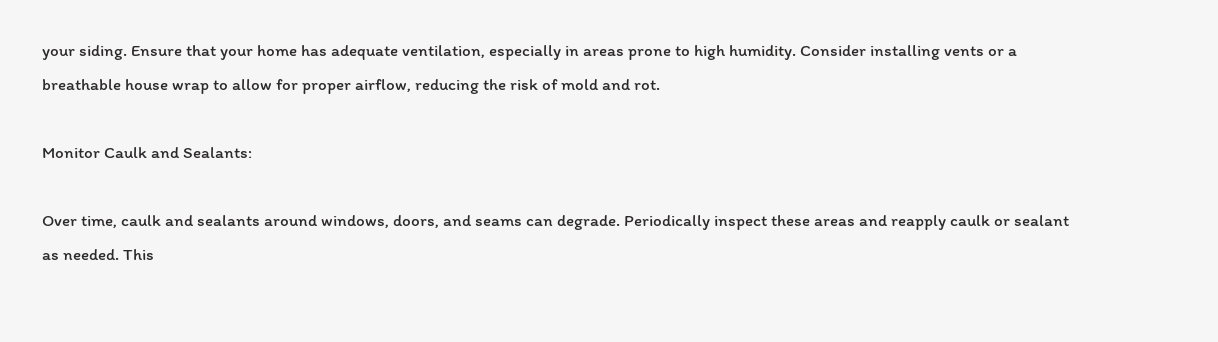your siding. Ensure that your home has adequate ventilation, especially in areas prone to high humidity. Consider installing vents or a breathable house wrap to allow for proper airflow, reducing the risk of mold and rot.

Monitor Caulk and Sealants:

Over time, caulk and sealants around windows, doors, and seams can degrade. Periodically inspect these areas and reapply caulk or sealant as needed. This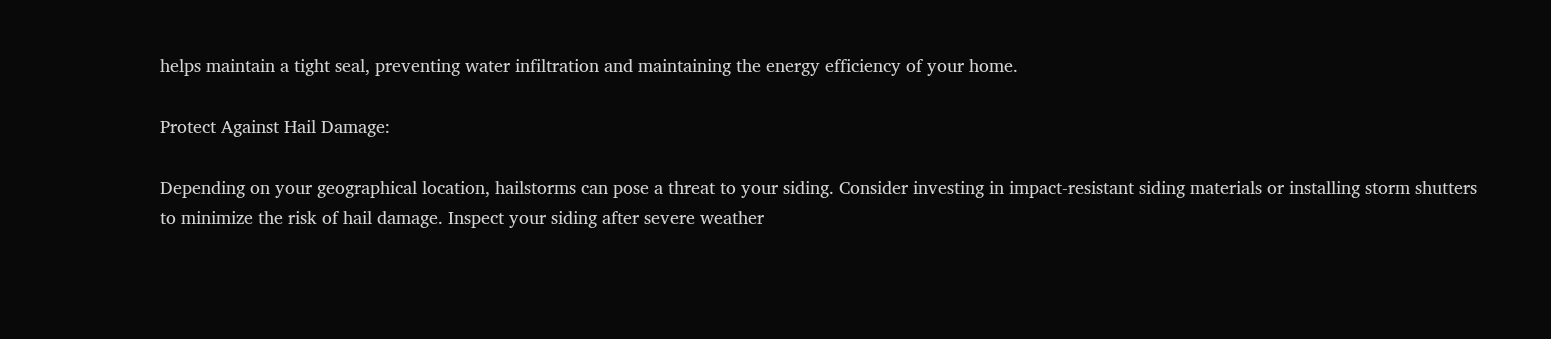helps maintain a tight seal, preventing water infiltration and maintaining the energy efficiency of your home.

Protect Against Hail Damage:

Depending on your geographical location, hailstorms can pose a threat to your siding. Consider investing in impact-resistant siding materials or installing storm shutters to minimize the risk of hail damage. Inspect your siding after severe weather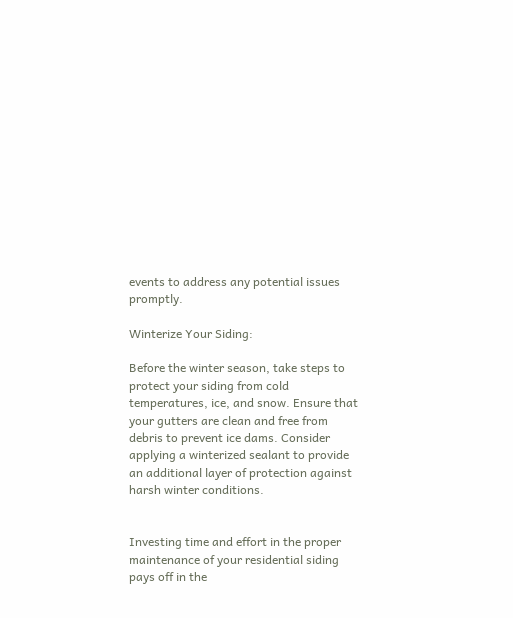events to address any potential issues promptly.

Winterize Your Siding:

Before the winter season, take steps to protect your siding from cold temperatures, ice, and snow. Ensure that your gutters are clean and free from debris to prevent ice dams. Consider applying a winterized sealant to provide an additional layer of protection against harsh winter conditions.


Investing time and effort in the proper maintenance of your residential siding pays off in the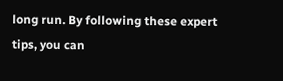long run. By following these expert tips, you can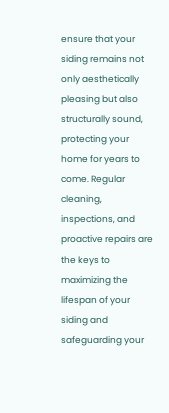ensure that your siding remains not only aesthetically pleasing but also structurally sound, protecting your home for years to come. Regular cleaning, inspections, and proactive repairs are the keys to maximizing the lifespan of your siding and safeguarding your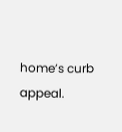home’s curb appeal.